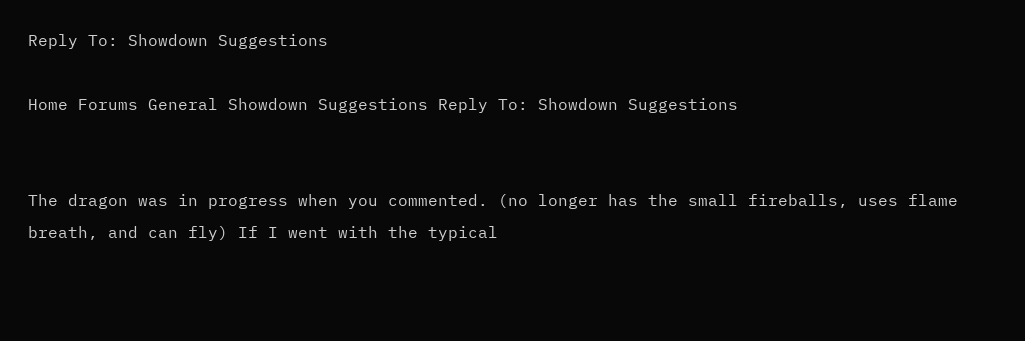Reply To: Showdown Suggestions

Home Forums General Showdown Suggestions Reply To: Showdown Suggestions


The dragon was in progress when you commented. (no longer has the small fireballs, uses flame breath, and can fly) If I went with the typical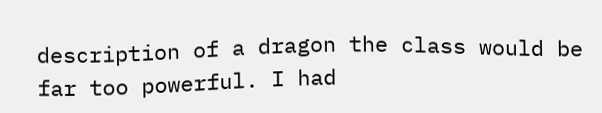description of a dragon the class would be far too powerful. I had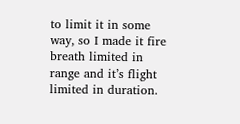to limit it in some way, so I made it fire breath limited in range and it’s flight limited in duration.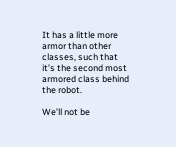It has a little more armor than other classes, such that it’s the second most armored class behind the robot.

We’ll not be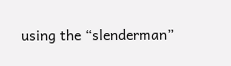using the “slenderman”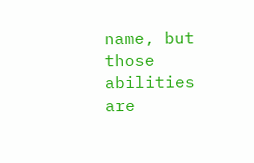name, but those abilities are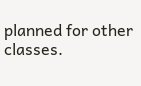planned for other classes.